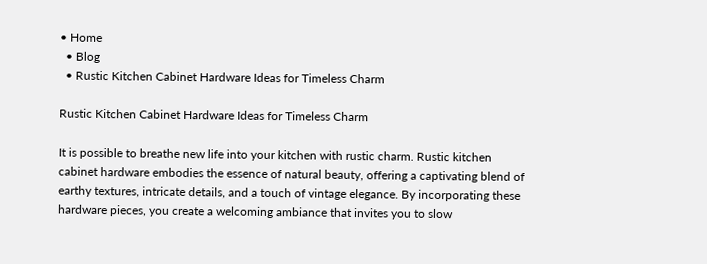• Home
  • Blog
  • Rustic Kitchen Cabinet Hardware Ideas for Timeless Charm

Rustic Kitchen Cabinet Hardware Ideas for Timeless Charm

It is possible to breathe new life into your kitchen with rustic charm. Rustic kitchen cabinet hardware embodies the essence of natural beauty, offering a captivating blend of earthy textures, intricate details, and a touch of vintage elegance. By incorporating these hardware pieces, you create a welcoming ambiance that invites you to slow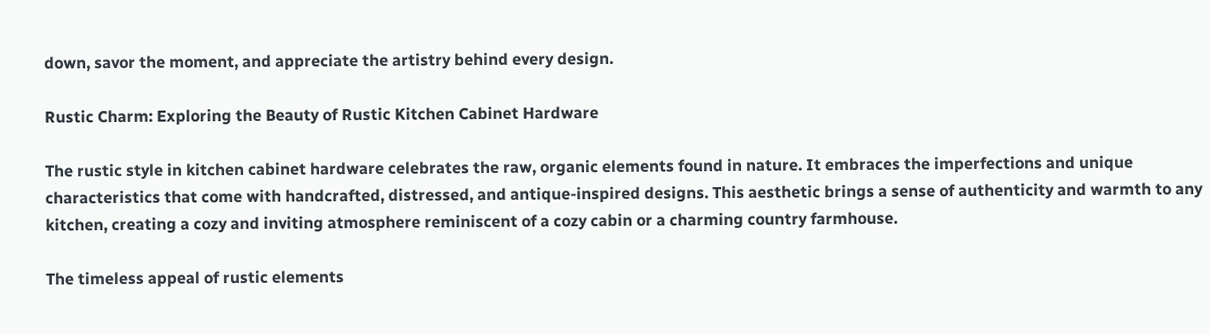down, savor the moment, and appreciate the artistry behind every design.

Rustic Charm: Exploring the Beauty of Rustic Kitchen Cabinet Hardware

The rustic style in kitchen cabinet hardware celebrates the raw, organic elements found in nature. It embraces the imperfections and unique characteristics that come with handcrafted, distressed, and antique-inspired designs. This aesthetic brings a sense of authenticity and warmth to any kitchen, creating a cozy and inviting atmosphere reminiscent of a cozy cabin or a charming country farmhouse.

The timeless appeal of rustic elements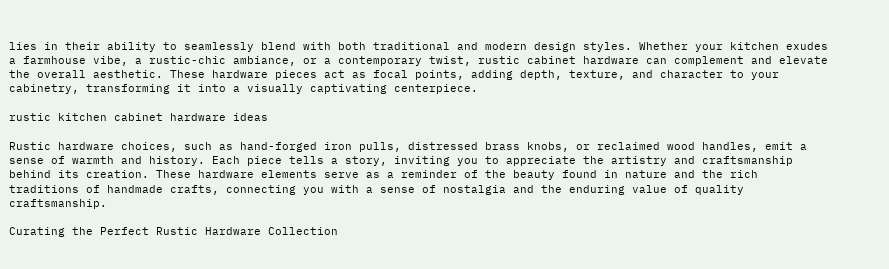lies in their ability to seamlessly blend with both traditional and modern design styles. Whether your kitchen exudes a farmhouse vibe, a rustic-chic ambiance, or a contemporary twist, rustic cabinet hardware can complement and elevate the overall aesthetic. These hardware pieces act as focal points, adding depth, texture, and character to your cabinetry, transforming it into a visually captivating centerpiece.

rustic kitchen cabinet hardware ideas

Rustic hardware choices, such as hand-forged iron pulls, distressed brass knobs, or reclaimed wood handles, emit a sense of warmth and history. Each piece tells a story, inviting you to appreciate the artistry and craftsmanship behind its creation. These hardware elements serve as a reminder of the beauty found in nature and the rich traditions of handmade crafts, connecting you with a sense of nostalgia and the enduring value of quality craftsmanship.

Curating the Perfect Rustic Hardware Collection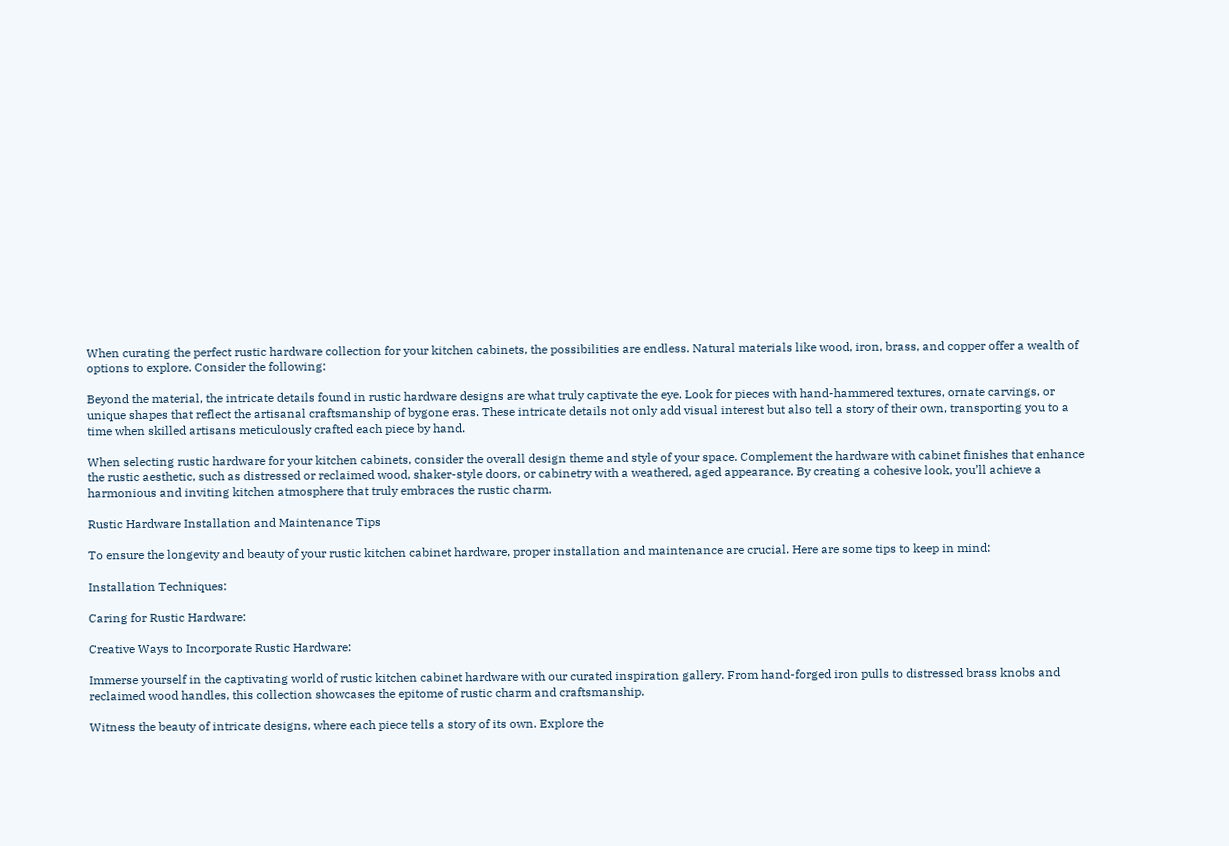When curating the perfect rustic hardware collection for your kitchen cabinets, the possibilities are endless. Natural materials like wood, iron, brass, and copper offer a wealth of options to explore. Consider the following:

Beyond the material, the intricate details found in rustic hardware designs are what truly captivate the eye. Look for pieces with hand-hammered textures, ornate carvings, or unique shapes that reflect the artisanal craftsmanship of bygone eras. These intricate details not only add visual interest but also tell a story of their own, transporting you to a time when skilled artisans meticulously crafted each piece by hand.

When selecting rustic hardware for your kitchen cabinets, consider the overall design theme and style of your space. Complement the hardware with cabinet finishes that enhance the rustic aesthetic, such as distressed or reclaimed wood, shaker-style doors, or cabinetry with a weathered, aged appearance. By creating a cohesive look, you’ll achieve a harmonious and inviting kitchen atmosphere that truly embraces the rustic charm.

Rustic Hardware Installation and Maintenance Tips

To ensure the longevity and beauty of your rustic kitchen cabinet hardware, proper installation and maintenance are crucial. Here are some tips to keep in mind:

Installation Techniques:

Caring for Rustic Hardware:

Creative Ways to Incorporate Rustic Hardware:

Immerse yourself in the captivating world of rustic kitchen cabinet hardware with our curated inspiration gallery. From hand-forged iron pulls to distressed brass knobs and reclaimed wood handles, this collection showcases the epitome of rustic charm and craftsmanship.

Witness the beauty of intricate designs, where each piece tells a story of its own. Explore the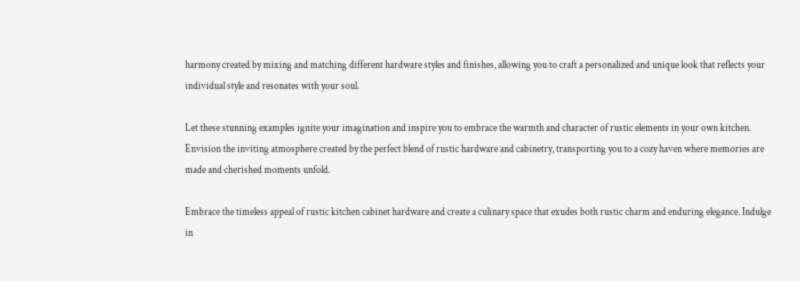harmony created by mixing and matching different hardware styles and finishes, allowing you to craft a personalized and unique look that reflects your individual style and resonates with your soul.

Let these stunning examples ignite your imagination and inspire you to embrace the warmth and character of rustic elements in your own kitchen. Envision the inviting atmosphere created by the perfect blend of rustic hardware and cabinetry, transporting you to a cozy haven where memories are made and cherished moments unfold.

Embrace the timeless appeal of rustic kitchen cabinet hardware and create a culinary space that exudes both rustic charm and enduring elegance. Indulge in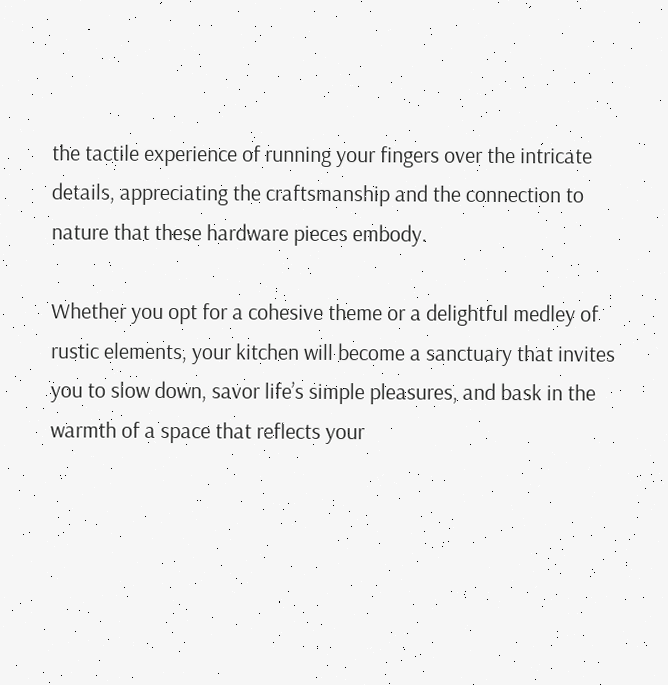the tactile experience of running your fingers over the intricate details, appreciating the craftsmanship and the connection to nature that these hardware pieces embody.

Whether you opt for a cohesive theme or a delightful medley of rustic elements, your kitchen will become a sanctuary that invites you to slow down, savor life’s simple pleasures, and bask in the warmth of a space that reflects your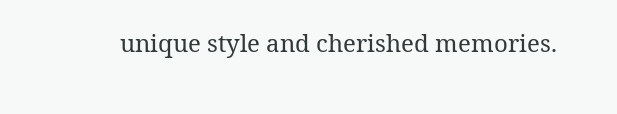unique style and cherished memories.